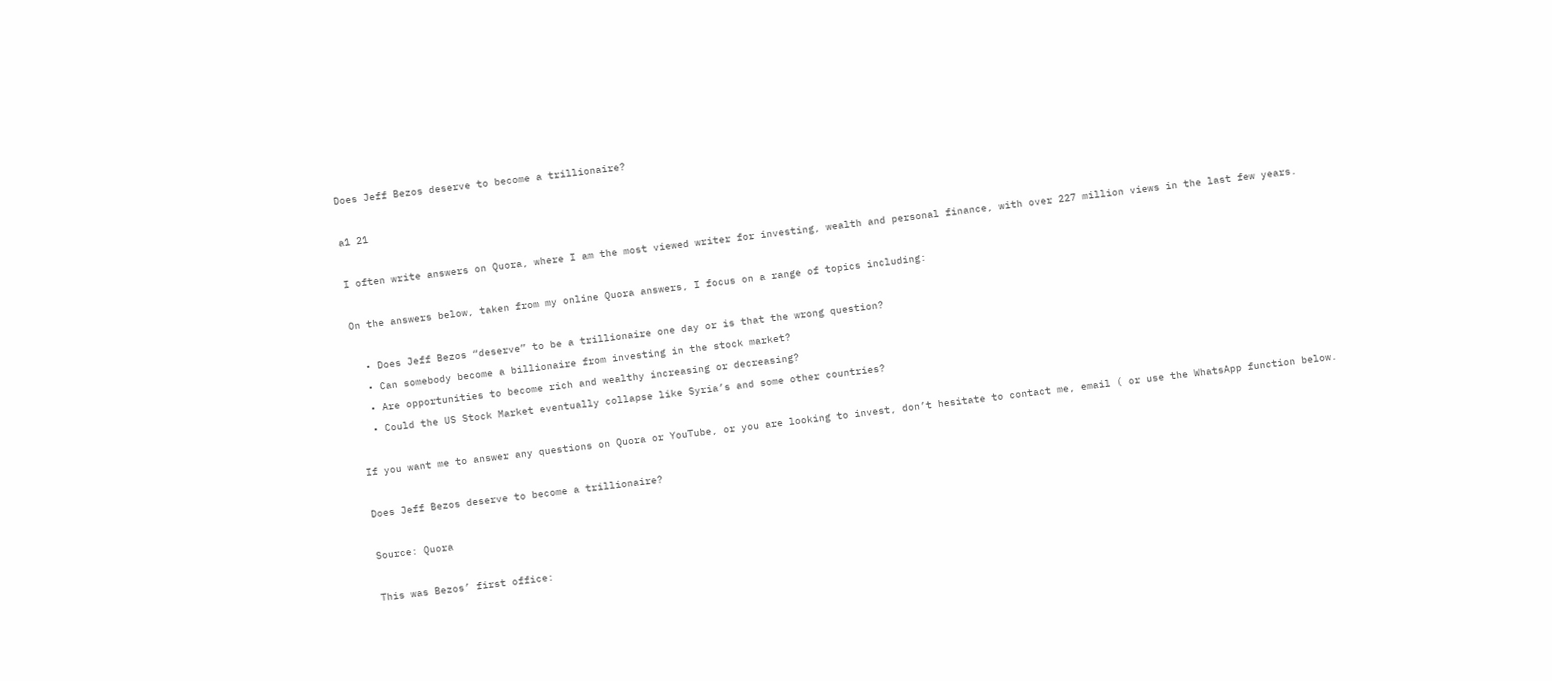Does Jeff Bezos deserve to become a trillionaire?

a1 21

I often write answers on Quora, where I am the most viewed writer for investing, wealth and personal finance, with over 227 million views in the last few years.

On the answers below, taken from my online Quora answers, I focus on a range of topics including:

  • Does Jeff Bezos “deserve” to be a trillionaire one day or is that the wrong question?
  • Can somebody become a billionaire from investing in the stock market?
  • Are opportunities to become rich and wealthy increasing or decreasing?
  • Could the US Stock Market eventually collapse like Syria’s and some other countries?

If you want me to answer any questions on Quora or YouTube, or you are looking to invest, don’t hesitate to contact me, email ( or use the WhatsApp function below.

Does Jeff Bezos deserve to become a trillionaire?

Source: Quora

This was Bezos’ first office: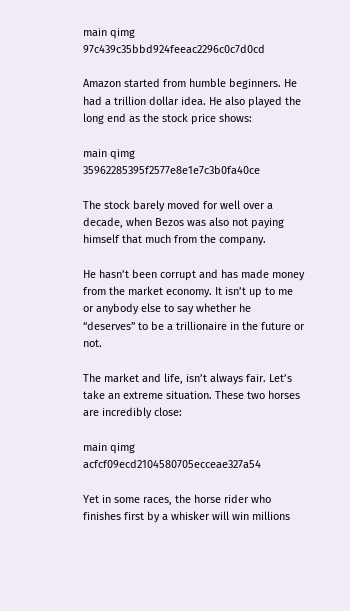main qimg 97c439c35bbd924feeac2296c0c7d0cd

Amazon started from humble beginners. He had a trillion dollar idea. He also played the long end as the stock price shows:

main qimg 35962285395f2577e8e1e7c3b0fa40ce

The stock barely moved for well over a decade, when Bezos was also not paying himself that much from the company.

He hasn’t been corrupt and has made money from the market economy. It isn’t up to me or anybody else to say whether he “deserves” to be a trillionaire in the future or not.

The market and life, isn’t always fair. Let’s take an extreme situation. These two horses are incredibly close:

main qimg acfcf09ecd2104580705ecceae327a54

Yet in some races, the horse rider who finishes first by a whisker will win millions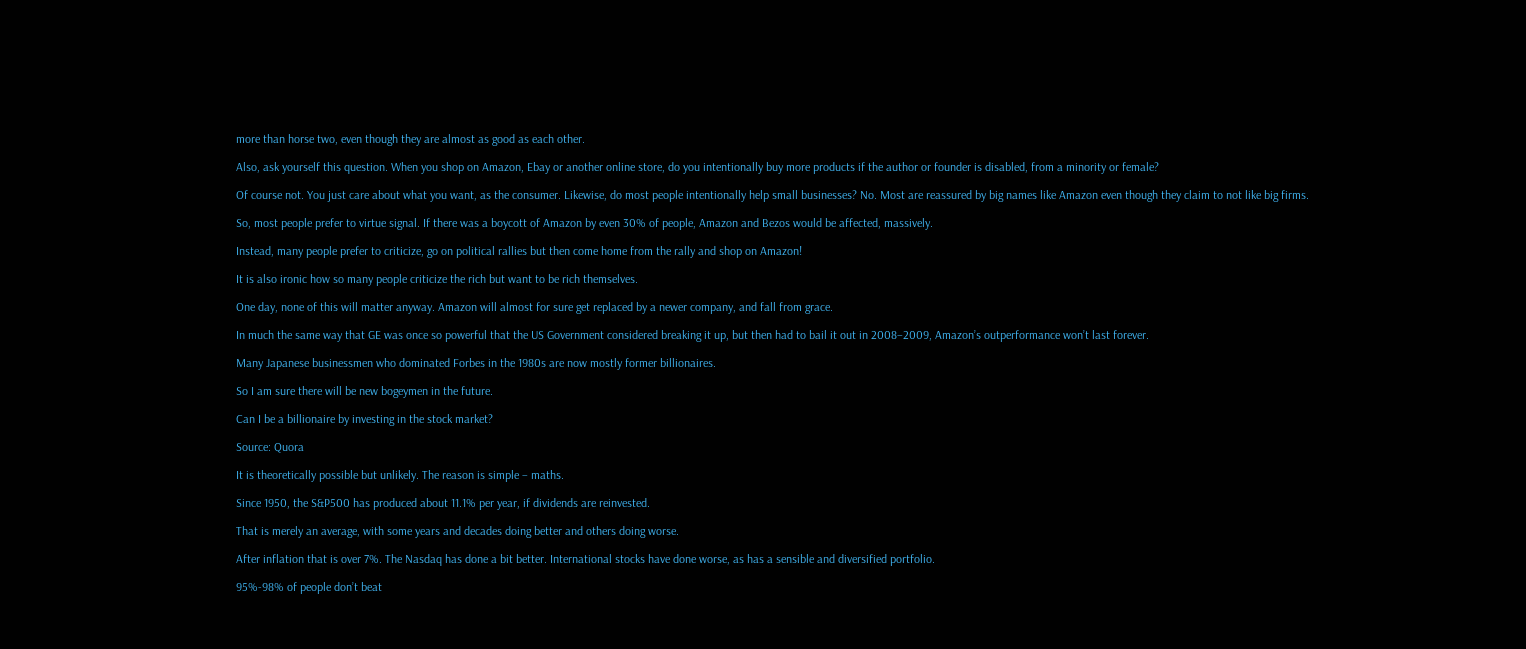more than horse two, even though they are almost as good as each other.

Also, ask yourself this question. When you shop on Amazon, Ebay or another online store, do you intentionally buy more products if the author or founder is disabled, from a minority or female?

Of course not. You just care about what you want, as the consumer. Likewise, do most people intentionally help small businesses? No. Most are reassured by big names like Amazon even though they claim to not like big firms.

So, most people prefer to virtue signal. If there was a boycott of Amazon by even 30% of people, Amazon and Bezos would be affected, massively.

Instead, many people prefer to criticize, go on political rallies but then come home from the rally and shop on Amazon!

It is also ironic how so many people criticize the rich but want to be rich themselves.

One day, none of this will matter anyway. Amazon will almost for sure get replaced by a newer company, and fall from grace.

In much the same way that GE was once so powerful that the US Government considered breaking it up, but then had to bail it out in 2008–2009, Amazon’s outperformance won’t last forever.

Many Japanese businessmen who dominated Forbes in the 1980s are now mostly former billionaires.

So I am sure there will be new bogeymen in the future.

Can I be a billionaire by investing in the stock market?

Source: Quora

It is theoretically possible but unlikely. The reason is simple – maths.

Since 1950, the S&P500 has produced about 11.1% per year, if dividends are reinvested.

That is merely an average, with some years and decades doing better and others doing worse.

After inflation that is over 7%. The Nasdaq has done a bit better. International stocks have done worse, as has a sensible and diversified portfolio.

95%-98% of people don’t beat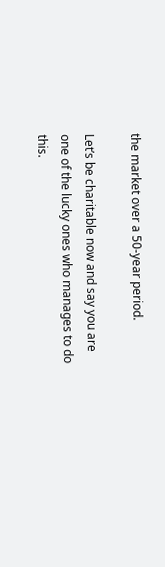the market over a 50-year period.

Let’s be charitable now and say you are one of the lucky ones who manages to do this.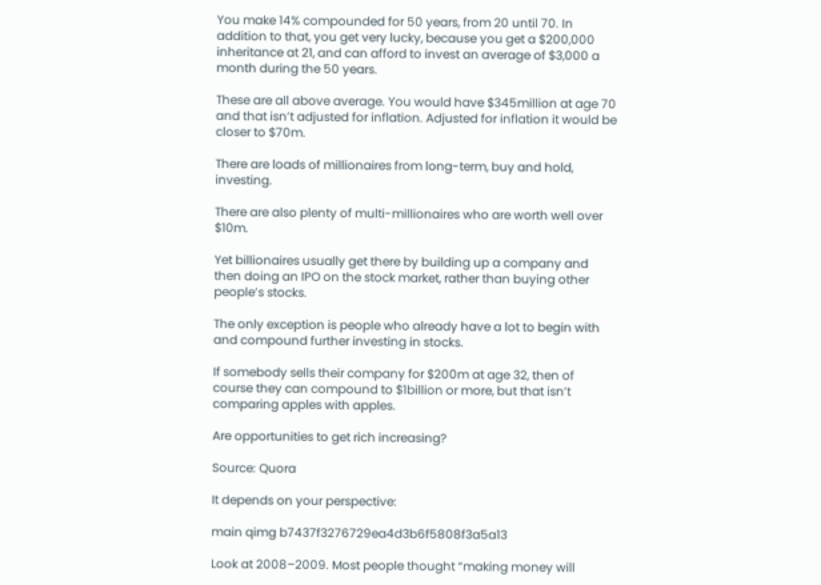You make 14% compounded for 50 years, from 20 until 70. In addition to that, you get very lucky, because you get a $200,000 inheritance at 21, and can afford to invest an average of $3,000 a month during the 50 years.

These are all above average. You would have $345million at age 70 and that isn’t adjusted for inflation. Adjusted for inflation it would be closer to $70m.

There are loads of millionaires from long-term, buy and hold, investing.

There are also plenty of multi-millionaires who are worth well over $10m.

Yet billionaires usually get there by building up a company and then doing an IPO on the stock market, rather than buying other people’s stocks.

The only exception is people who already have a lot to begin with and compound further investing in stocks.

If somebody sells their company for $200m at age 32, then of course they can compound to $1billion or more, but that isn’t comparing apples with apples.

Are opportunities to get rich increasing?

Source: Quora

It depends on your perspective:

main qimg b7437f3276729ea4d3b6f5808f3a5a13

Look at 2008–2009. Most people thought “making money will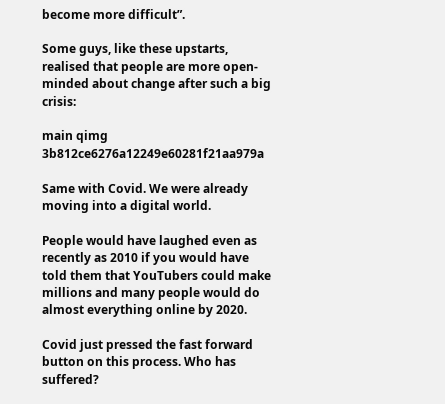become more difficult”.

Some guys, like these upstarts, realised that people are more open-minded about change after such a big crisis:

main qimg 3b812ce6276a12249e60281f21aa979a

Same with Covid. We were already moving into a digital world.

People would have laughed even as recently as 2010 if you would have told them that YouTubers could make millions and many people would do almost everything online by 2020.

Covid just pressed the fast forward button on this process. Who has suffered?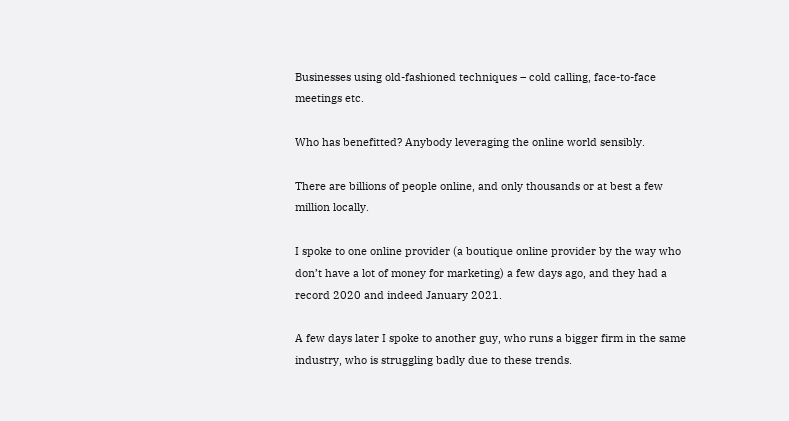Businesses using old-fashioned techniques – cold calling, face-to-face meetings etc.

Who has benefitted? Anybody leveraging the online world sensibly.

There are billions of people online, and only thousands or at best a few million locally.

I spoke to one online provider (a boutique online provider by the way who don’t have a lot of money for marketing) a few days ago, and they had a record 2020 and indeed January 2021.

A few days later I spoke to another guy, who runs a bigger firm in the same industry, who is struggling badly due to these trends.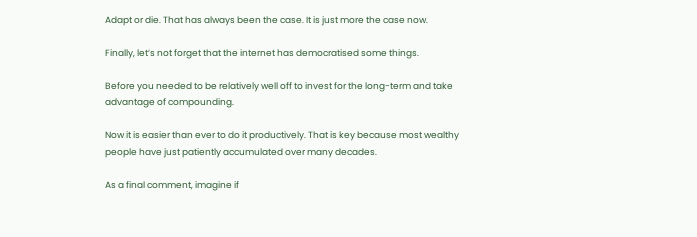Adapt or die. That has always been the case. It is just more the case now.

Finally, let’s not forget that the internet has democratised some things.

Before you needed to be relatively well off to invest for the long-term and take advantage of compounding.

Now it is easier than ever to do it productively. That is key because most wealthy people have just patiently accumulated over many decades.

As a final comment, imagine if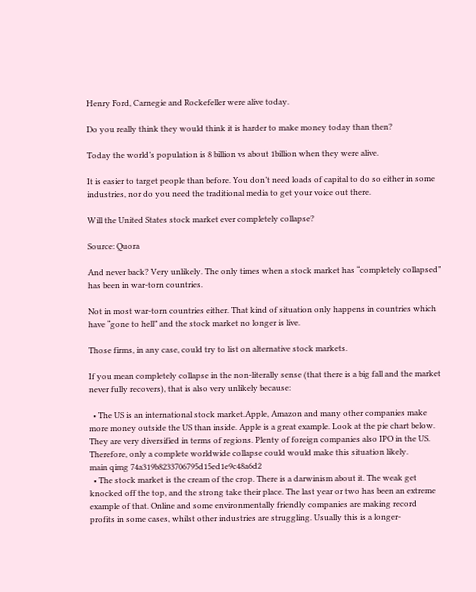Henry Ford, Carnegie and Rockefeller were alive today.

Do you really think they would think it is harder to make money today than then?

Today the world’s population is 8 billion vs about 1billion when they were alive.

It is easier to target people than before. You don’t need loads of capital to do so either in some industries, nor do you need the traditional media to get your voice out there.

Will the United States stock market ever completely collapse?

Source: Quora

And never back? Very unlikely. The only times when a stock market has “completely collapsed” has been in war-torn countries.

Not in most war-torn countries either. That kind of situation only happens in countries which have “gone to hell” and the stock market no longer is live.

Those firms, in any case, could try to list on alternative stock markets.

If you mean completely collapse in the non-literally sense (that there is a big fall and the market never fully recovers), that is also very unlikely because:

  • The US is an international stock market.Apple, Amazon and many other companies make more money outside the US than inside. Apple is a great example. Look at the pie chart below. They are very diversified in terms of regions. Plenty of foreign companies also IPO in the US. Therefore, only a complete worldwide collapse could would make this situation likely.
main qimg 74a319b8233706795d15ed1e9c48a6d2
  • The stock market is the cream of the crop. There is a darwinism about it. The weak get knocked off the top, and the strong take their place. The last year or two has been an extreme example of that. Online and some environmentally friendly companies are making record profits in some cases, whilst other industries are struggling. Usually this is a longer-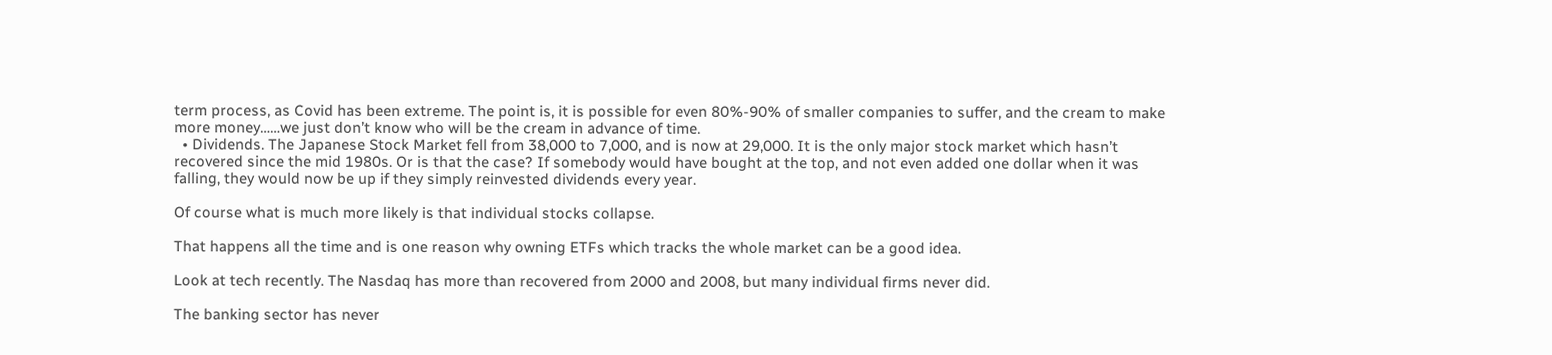term process, as Covid has been extreme. The point is, it is possible for even 80%-90% of smaller companies to suffer, and the cream to make more money……we just don’t know who will be the cream in advance of time.
  • Dividends. The Japanese Stock Market fell from 38,000 to 7,000, and is now at 29,000. It is the only major stock market which hasn’t recovered since the mid 1980s. Or is that the case? If somebody would have bought at the top, and not even added one dollar when it was falling, they would now be up if they simply reinvested dividends every year.

Of course what is much more likely is that individual stocks collapse.

That happens all the time and is one reason why owning ETFs which tracks the whole market can be a good idea.

Look at tech recently. The Nasdaq has more than recovered from 2000 and 2008, but many individual firms never did.

The banking sector has never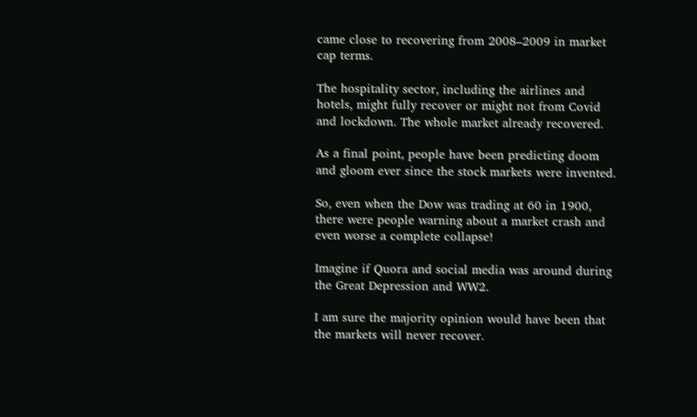came close to recovering from 2008–2009 in market cap terms.

The hospitality sector, including the airlines and hotels, might fully recover or might not from Covid and lockdown. The whole market already recovered.

As a final point, people have been predicting doom and gloom ever since the stock markets were invented.

So, even when the Dow was trading at 60 in 1900, there were people warning about a market crash and even worse a complete collapse!

Imagine if Quora and social media was around during the Great Depression and WW2.

I am sure the majority opinion would have been that the markets will never recover.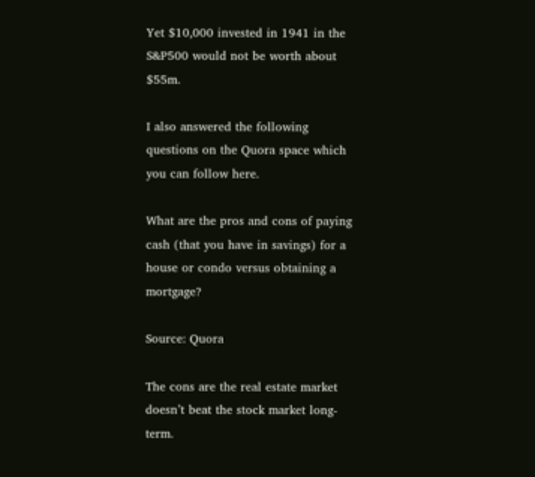Yet $10,000 invested in 1941 in the S&P500 would not be worth about $55m.

I also answered the following questions on the Quora space which you can follow here.

What are the pros and cons of paying cash (that you have in savings) for a house or condo versus obtaining a mortgage?

Source: Quora

The cons are the real estate market doesn’t beat the stock market long-term.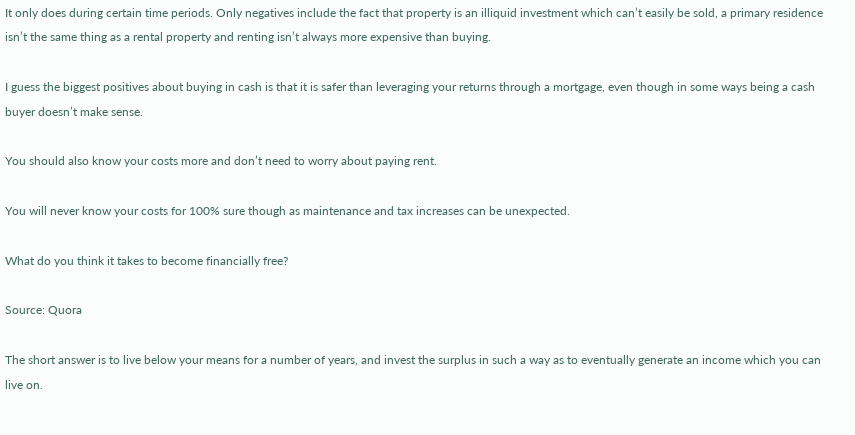It only does during certain time periods. Only negatives include the fact that property is an illiquid investment which can’t easily be sold, a primary residence isn’t the same thing as a rental property and renting isn’t always more expensive than buying.

I guess the biggest positives about buying in cash is that it is safer than leveraging your returns through a mortgage, even though in some ways being a cash buyer doesn’t make sense.

You should also know your costs more and don’t need to worry about paying rent.

You will never know your costs for 100% sure though as maintenance and tax increases can be unexpected.

What do you think it takes to become financially free?

Source: Quora

The short answer is to live below your means for a number of years, and invest the surplus in such a way as to eventually generate an income which you can live on.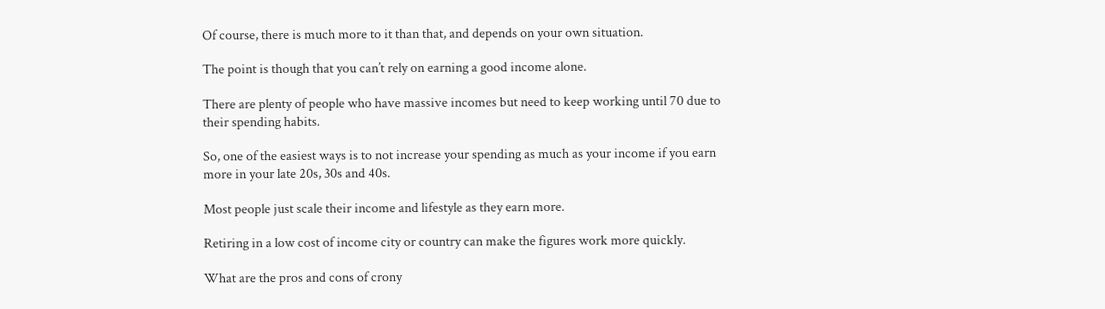Of course, there is much more to it than that, and depends on your own situation.

The point is though that you can’t rely on earning a good income alone.

There are plenty of people who have massive incomes but need to keep working until 70 due to their spending habits.

So, one of the easiest ways is to not increase your spending as much as your income if you earn more in your late 20s, 30s and 40s.

Most people just scale their income and lifestyle as they earn more.

Retiring in a low cost of income city or country can make the figures work more quickly.

What are the pros and cons of crony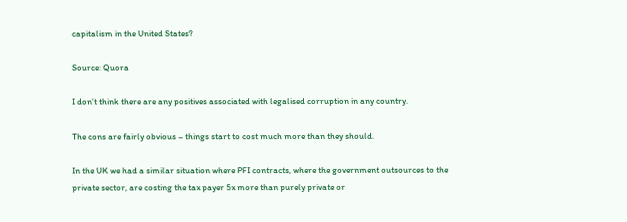capitalism in the United States?

Source: Quora

I don’t think there are any positives associated with legalised corruption in any country.

The cons are fairly obvious – things start to cost much more than they should.

In the UK we had a similar situation where PFI contracts, where the government outsources to the private sector, are costing the tax payer 5x more than purely private or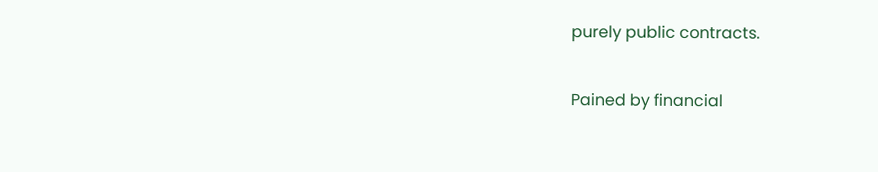purely public contracts.

Pained by financial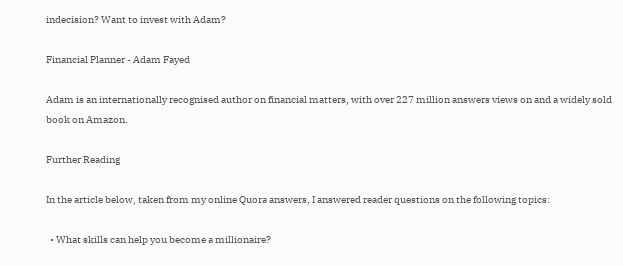indecision? Want to invest with Adam?

Financial Planner - Adam Fayed

Adam is an internationally recognised author on financial matters, with over 227 million answers views on and a widely sold book on Amazon.

Further Reading

In the article below, taken from my online Quora answers, I answered reader questions on the following topics:

  • What skills can help you become a millionaire?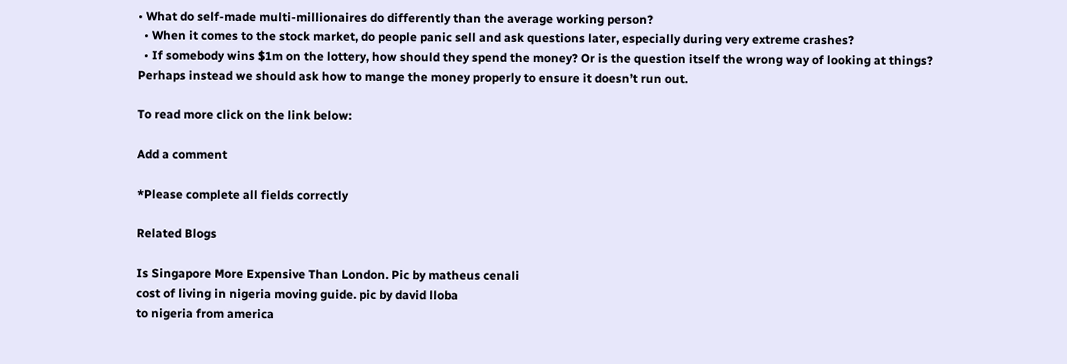• What do self-made multi-millionaires do differently than the average working person?
  • When it comes to the stock market, do people panic sell and ask questions later, especially during very extreme crashes?
  • If somebody wins $1m on the lottery, how should they spend the money? Or is the question itself the wrong way of looking at things? Perhaps instead we should ask how to mange the money properly to ensure it doesn’t run out.

To read more click on the link below:

Add a comment

*Please complete all fields correctly

Related Blogs

Is Singapore More Expensive Than London. Pic by matheus cenali
cost of living in nigeria moving guide. pic by david lloba
to nigeria from america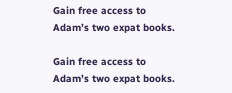Gain free access to Adam’s two expat books.

Gain free access to Adam’s two expat books.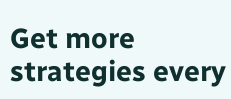Get more strategies every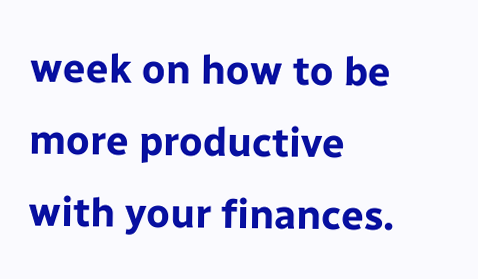week on how to be more productive with your finances.